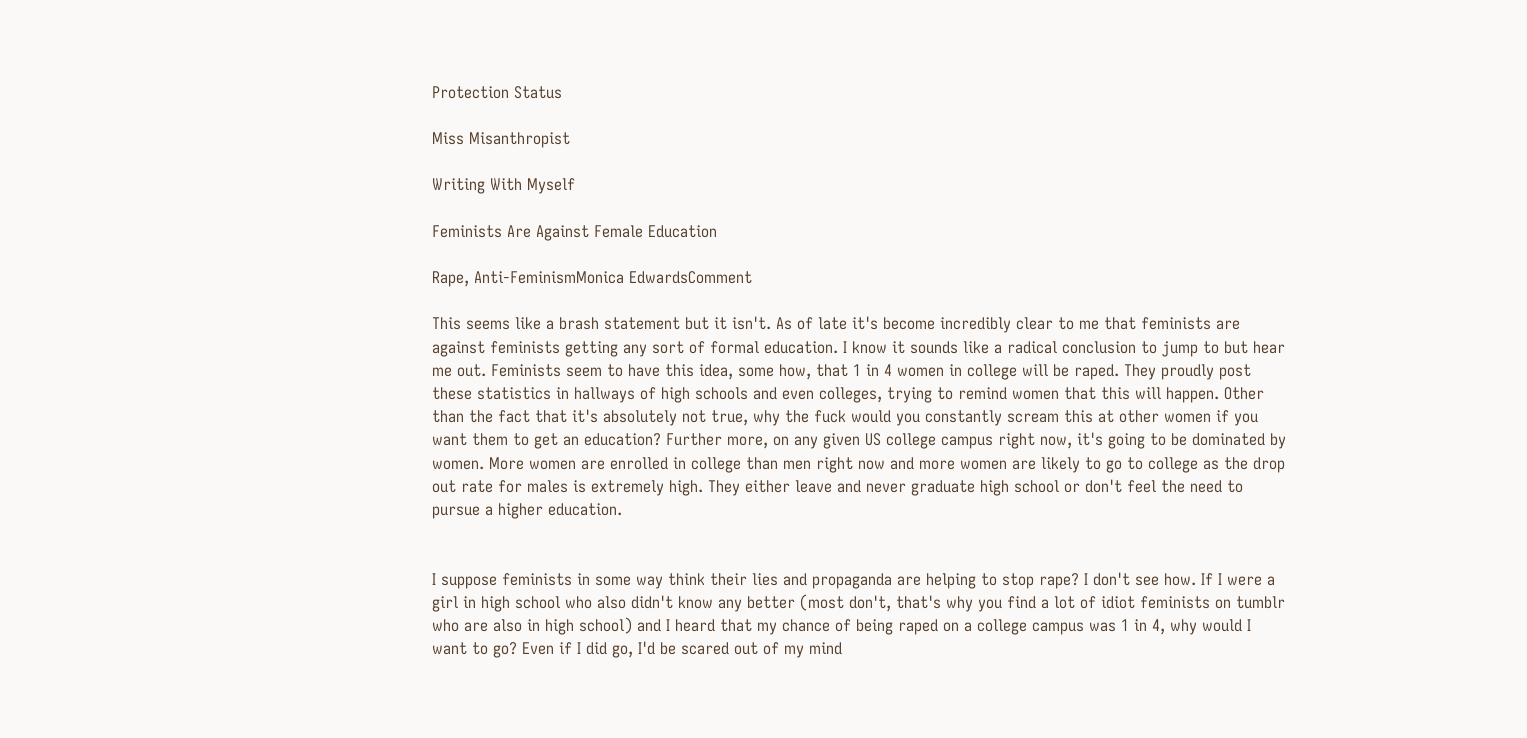Protection Status

Miss Misanthropist

Writing With Myself

Feminists Are Against Female Education

Rape, Anti-FeminismMonica EdwardsComment

This seems like a brash statement but it isn't. As of late it's become incredibly clear to me that feminists are against feminists getting any sort of formal education. I know it sounds like a radical conclusion to jump to but hear me out. Feminists seem to have this idea, some how, that 1 in 4 women in college will be raped. They proudly post these statistics in hallways of high schools and even colleges, trying to remind women that this will happen. Other than the fact that it's absolutely not true, why the fuck would you constantly scream this at other women if you want them to get an education? Further more, on any given US college campus right now, it's going to be dominated by women. More women are enrolled in college than men right now and more women are likely to go to college as the drop out rate for males is extremely high. They either leave and never graduate high school or don't feel the need to pursue a higher education.


I suppose feminists in some way think their lies and propaganda are helping to stop rape? I don't see how. If I were a girl in high school who also didn't know any better (most don't, that's why you find a lot of idiot feminists on tumblr who are also in high school) and I heard that my chance of being raped on a college campus was 1 in 4, why would I want to go? Even if I did go, I'd be scared out of my mind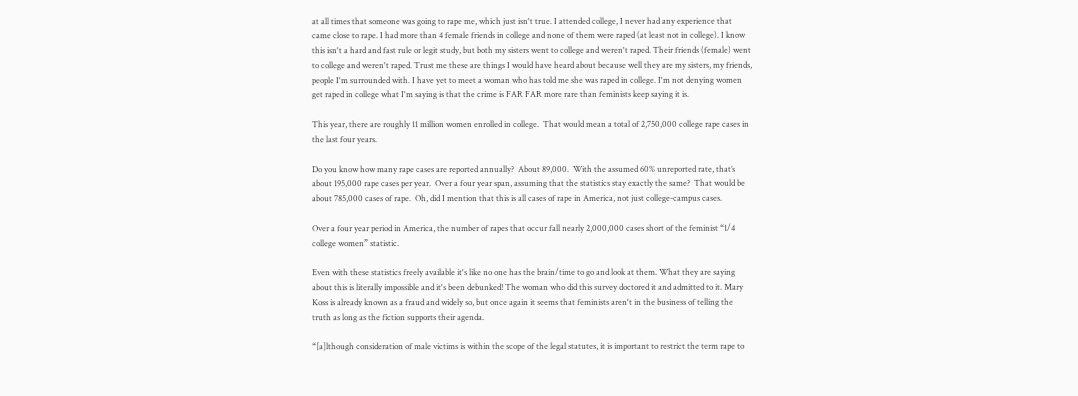at all times that someone was going to rape me, which just isn't true. I attended college, I never had any experience that came close to rape. I had more than 4 female friends in college and none of them were raped (at least not in college). I know this isn't a hard and fast rule or legit study, but both my sisters went to college and weren't raped. Their friends (female) went to college and weren't raped. Trust me these are things I would have heard about because well they are my sisters, my friends, people I'm surrounded with. I have yet to meet a woman who has told me she was raped in college. I'm not denying women get raped in college what I'm saying is that the crime is FAR FAR more rare than feminists keep saying it is.

This year, there are roughly 11 million women enrolled in college.  That would mean a total of 2,750,000 college rape cases in the last four years.

Do you know how many rape cases are reported annually?  About 89,000.  With the assumed 60% unreported rate, that’s about 195,000 rape cases per year.  Over a four year span, assuming that the statistics stay exactly the same?  That would be about 785,000 cases of rape.  Oh, did I mention that this is all cases of rape in America, not just college-campus cases.

Over a four year period in America, the number of rapes that occur fall nearly 2,000,000 cases short of the feminist “1/4 college women” statistic.

Even with these statistics freely available it's like no one has the brain/time to go and look at them. What they are saying about this is literally impossible and it's been debunked! The woman who did this survey doctored it and admitted to it. Mary Koss is already known as a fraud and widely so, but once again it seems that feminists aren't in the business of telling the truth as long as the fiction supports their agenda.

“[a]lthough consideration of male victims is within the scope of the legal statutes, it is important to restrict the term rape to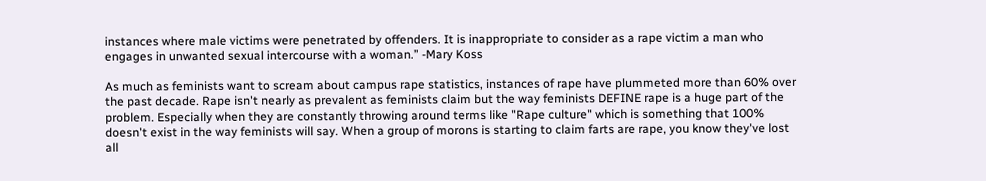instances where male victims were penetrated by offenders. It is inappropriate to consider as a rape victim a man who engages in unwanted sexual intercourse with a woman.” -Mary Koss

As much as feminists want to scream about campus rape statistics, instances of rape have plummeted more than 60% over the past decade. Rape isn't nearly as prevalent as feminists claim but the way feminists DEFINE rape is a huge part of the problem. Especially when they are constantly throwing around terms like "Rape culture" which is something that 100% doesn't exist in the way feminists will say. When a group of morons is starting to claim farts are rape, you know they've lost all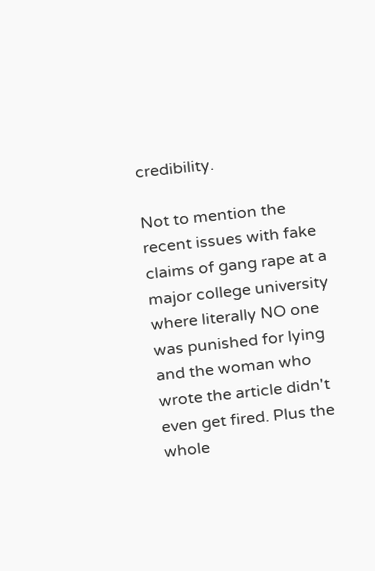credibility.

Not to mention the recent issues with fake claims of gang rape at a major college university where literally NO one was punished for lying and the woman who wrote the article didn't even get fired. Plus the whole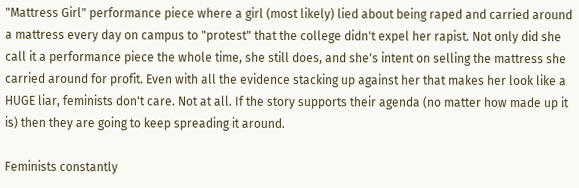"Mattress Girl" performance piece where a girl (most likely) lied about being raped and carried around a mattress every day on campus to "protest" that the college didn't expel her rapist. Not only did she call it a performance piece the whole time, she still does, and she's intent on selling the mattress she carried around for profit. Even with all the evidence stacking up against her that makes her look like a HUGE liar, feminists don't care. Not at all. If the story supports their agenda (no matter how made up it is) then they are going to keep spreading it around.

Feminists constantly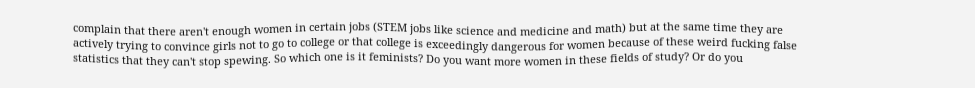complain that there aren't enough women in certain jobs (STEM jobs like science and medicine and math) but at the same time they are actively trying to convince girls not to go to college or that college is exceedingly dangerous for women because of these weird fucking false statistics that they can't stop spewing. So which one is it feminists? Do you want more women in these fields of study? Or do you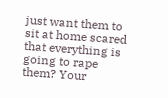just want them to sit at home scared that everything is going to rape them? Your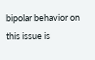bipolar behavior on this issue is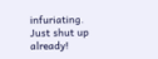infuriating. Just shut up already!